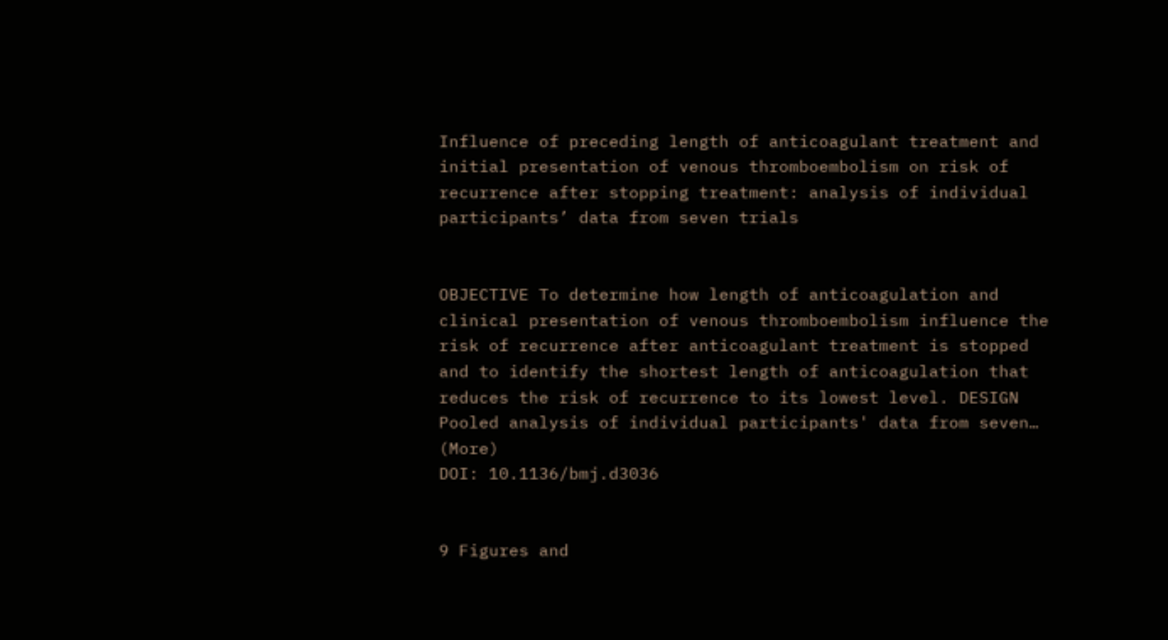Influence of preceding length of anticoagulant treatment and initial presentation of venous thromboembolism on risk of recurrence after stopping treatment: analysis of individual participants’ data from seven trials


OBJECTIVE To determine how length of anticoagulation and clinical presentation of venous thromboembolism influence the risk of recurrence after anticoagulant treatment is stopped and to identify the shortest length of anticoagulation that reduces the risk of recurrence to its lowest level. DESIGN Pooled analysis of individual participants' data from seven… (More)
DOI: 10.1136/bmj.d3036


9 Figures and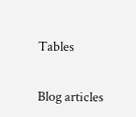Tables

Blog articles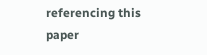referencing this paper